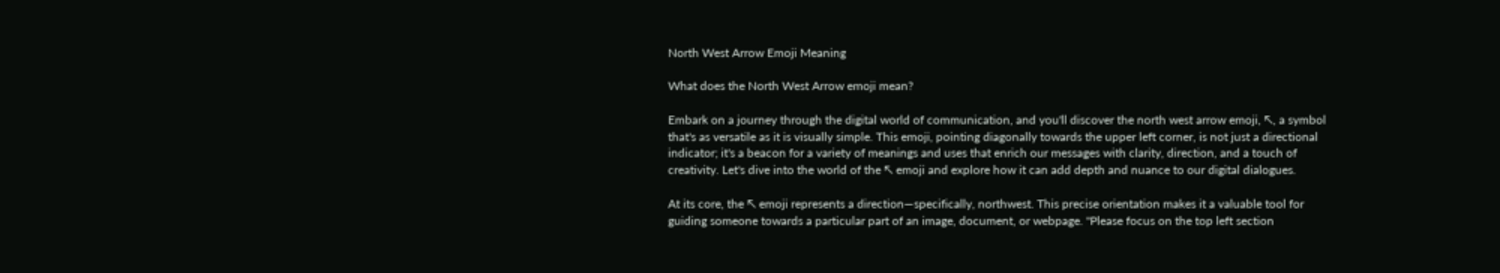North West Arrow Emoji Meaning

What does the North West Arrow emoji mean?

Embark on a journey through the digital world of communication, and you'll discover the north west arrow emoji, ↖, a symbol that's as versatile as it is visually simple. This emoji, pointing diagonally towards the upper left corner, is not just a directional indicator; it's a beacon for a variety of meanings and uses that enrich our messages with clarity, direction, and a touch of creativity. Let's dive into the world of the ↖ emoji and explore how it can add depth and nuance to our digital dialogues.

At its core, the ↖ emoji represents a direction—specifically, northwest. This precise orientation makes it a valuable tool for guiding someone towards a particular part of an image, document, or webpage. "Please focus on the top left section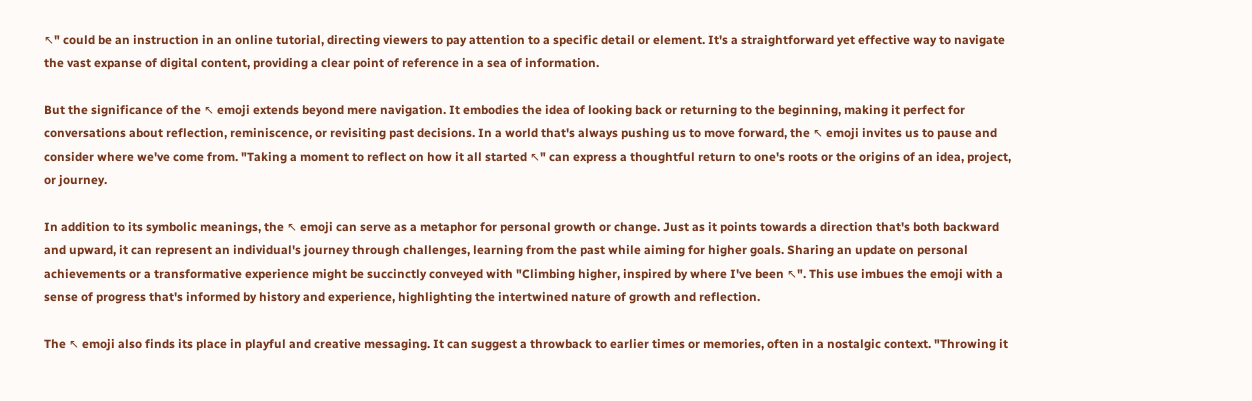↖" could be an instruction in an online tutorial, directing viewers to pay attention to a specific detail or element. It's a straightforward yet effective way to navigate the vast expanse of digital content, providing a clear point of reference in a sea of information.

But the significance of the ↖ emoji extends beyond mere navigation. It embodies the idea of looking back or returning to the beginning, making it perfect for conversations about reflection, reminiscence, or revisiting past decisions. In a world that's always pushing us to move forward, the ↖ emoji invites us to pause and consider where we've come from. "Taking a moment to reflect on how it all started ↖" can express a thoughtful return to one's roots or the origins of an idea, project, or journey.

In addition to its symbolic meanings, the ↖ emoji can serve as a metaphor for personal growth or change. Just as it points towards a direction that's both backward and upward, it can represent an individual's journey through challenges, learning from the past while aiming for higher goals. Sharing an update on personal achievements or a transformative experience might be succinctly conveyed with "Climbing higher, inspired by where I've been ↖". This use imbues the emoji with a sense of progress that's informed by history and experience, highlighting the intertwined nature of growth and reflection.

The ↖ emoji also finds its place in playful and creative messaging. It can suggest a throwback to earlier times or memories, often in a nostalgic context. "Throwing it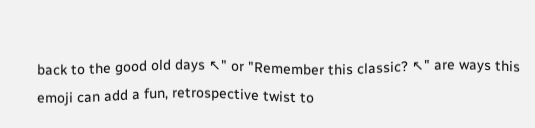back to the good old days ↖" or "Remember this classic? ↖" are ways this emoji can add a fun, retrospective twist to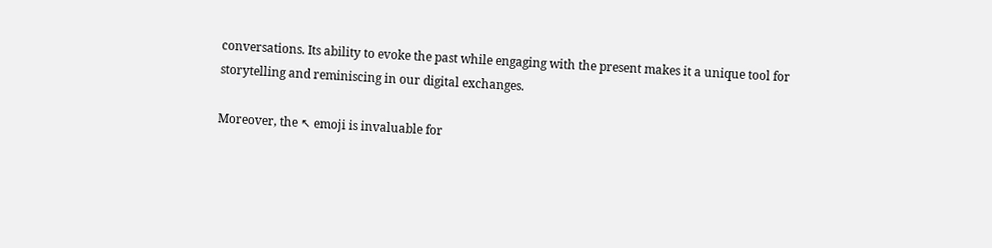conversations. Its ability to evoke the past while engaging with the present makes it a unique tool for storytelling and reminiscing in our digital exchanges.

Moreover, the ↖ emoji is invaluable for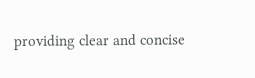providing clear and concise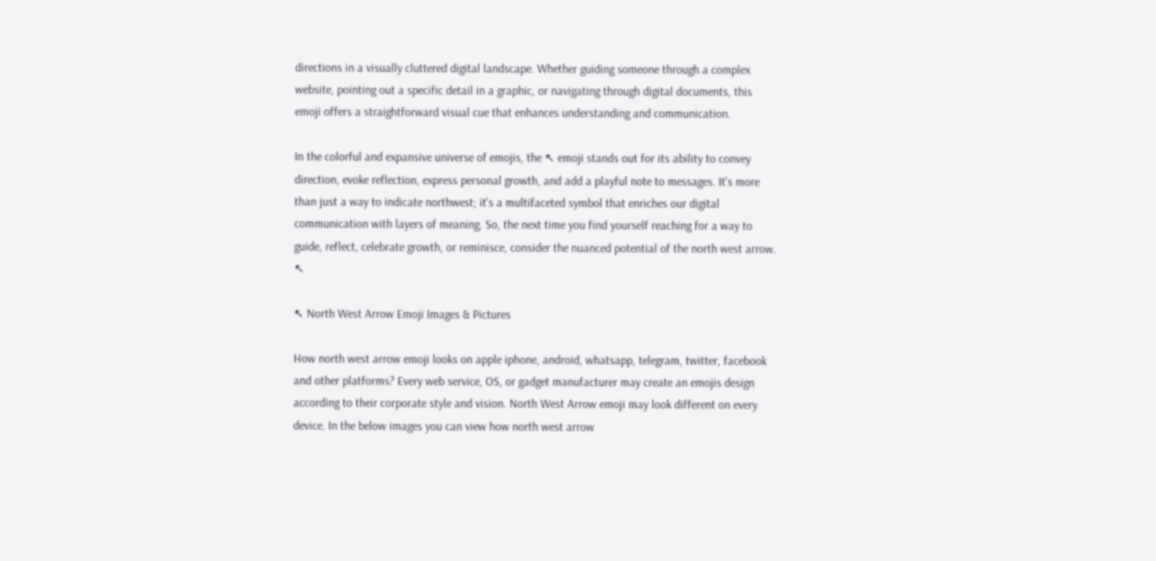directions in a visually cluttered digital landscape. Whether guiding someone through a complex website, pointing out a specific detail in a graphic, or navigating through digital documents, this emoji offers a straightforward visual cue that enhances understanding and communication.

In the colorful and expansive universe of emojis, the ↖ emoji stands out for its ability to convey direction, evoke reflection, express personal growth, and add a playful note to messages. It's more than just a way to indicate northwest; it's a multifaceted symbol that enriches our digital communication with layers of meaning. So, the next time you find yourself reaching for a way to guide, reflect, celebrate growth, or reminisce, consider the nuanced potential of the north west arrow. ↖

↖ North West Arrow Emoji Images & Pictures

How north west arrow emoji looks on apple iphone, android, whatsapp, telegram, twitter, facebook and other platforms? Every web service, OS, or gadget manufacturer may create an emojis design according to their corporate style and vision. North West Arrow emoji may look different on every device. In the below images you can view how north west arrow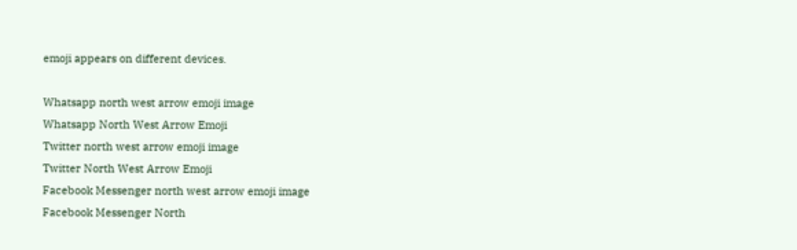emoji appears on different devices.

Whatsapp north west arrow emoji image
Whatsapp North West Arrow Emoji
Twitter north west arrow emoji image
Twitter North West Arrow Emoji
Facebook Messenger north west arrow emoji image
Facebook Messenger North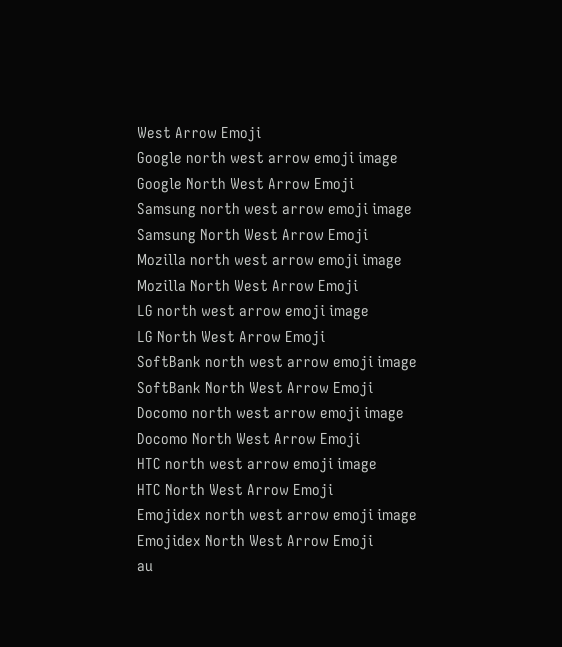West Arrow Emoji
Google north west arrow emoji image
Google North West Arrow Emoji
Samsung north west arrow emoji image
Samsung North West Arrow Emoji
Mozilla north west arrow emoji image
Mozilla North West Arrow Emoji
LG north west arrow emoji image
LG North West Arrow Emoji
SoftBank north west arrow emoji image
SoftBank North West Arrow Emoji
Docomo north west arrow emoji image
Docomo North West Arrow Emoji
HTC north west arrow emoji image
HTC North West Arrow Emoji
Emojidex north west arrow emoji image
Emojidex North West Arrow Emoji
au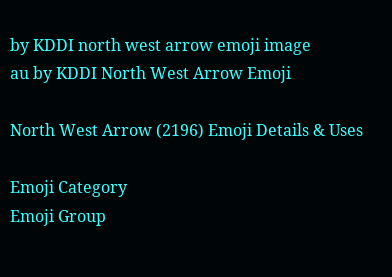by KDDI north west arrow emoji image
au by KDDI North West Arrow Emoji

North West Arrow (2196) Emoji Details & Uses

Emoji Category
Emoji Group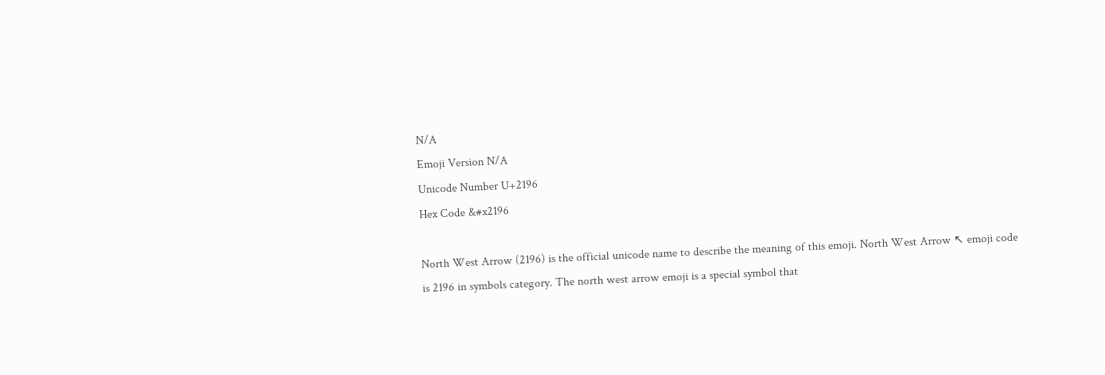N/A
Emoji Version N/A
Unicode Number U+2196
Hex Code &#x2196

North West Arrow (2196) is the official unicode name to describe the meaning of this emoji. North West Arrow ↖ emoji code is 2196 in symbols category. The north west arrow emoji is a special symbol that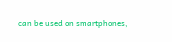can be used on smartphones,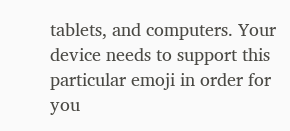tablets, and computers. Your device needs to support this particular emoji in order for you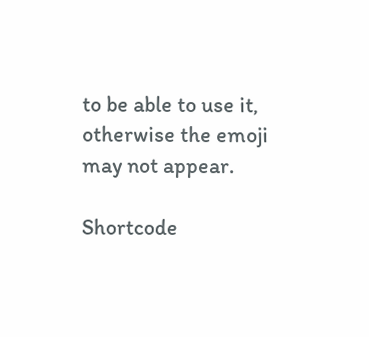to be able to use it, otherwise the emoji may not appear.

Shortcode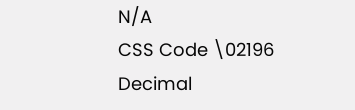N/A
CSS Code \02196
Decimal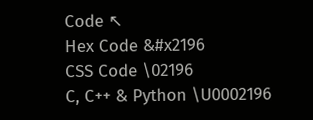Code ↖
Hex Code &#x2196
CSS Code \02196
C, C++ & Python \U0002196